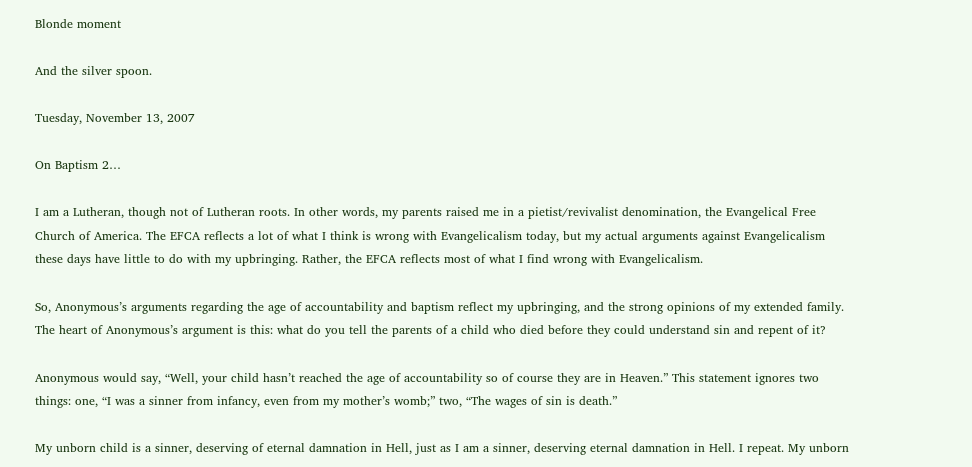Blonde moment

And the silver spoon.

Tuesday, November 13, 2007

On Baptism 2…

I am a Lutheran, though not of Lutheran roots. In other words, my parents raised me in a pietist/revivalist denomination, the Evangelical Free Church of America. The EFCA reflects a lot of what I think is wrong with Evangelicalism today, but my actual arguments against Evangelicalism these days have little to do with my upbringing. Rather, the EFCA reflects most of what I find wrong with Evangelicalism.

So, Anonymous’s arguments regarding the age of accountability and baptism reflect my upbringing, and the strong opinions of my extended family. The heart of Anonymous’s argument is this: what do you tell the parents of a child who died before they could understand sin and repent of it?

Anonymous would say, “Well, your child hasn’t reached the age of accountability so of course they are in Heaven.” This statement ignores two things: one, “I was a sinner from infancy, even from my mother’s womb;” two, “The wages of sin is death.”

My unborn child is a sinner, deserving of eternal damnation in Hell, just as I am a sinner, deserving eternal damnation in Hell. I repeat. My unborn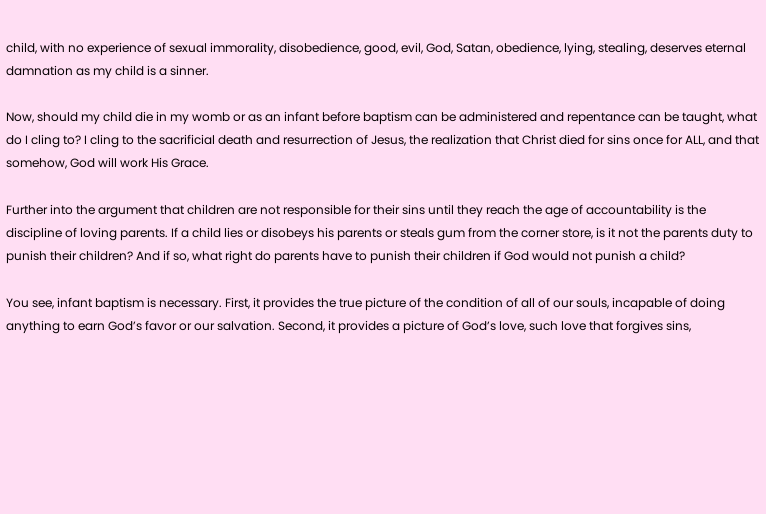child, with no experience of sexual immorality, disobedience, good, evil, God, Satan, obedience, lying, stealing, deserves eternal damnation as my child is a sinner.

Now, should my child die in my womb or as an infant before baptism can be administered and repentance can be taught, what do I cling to? I cling to the sacrificial death and resurrection of Jesus, the realization that Christ died for sins once for ALL, and that somehow, God will work His Grace.

Further into the argument that children are not responsible for their sins until they reach the age of accountability is the discipline of loving parents. If a child lies or disobeys his parents or steals gum from the corner store, is it not the parents duty to punish their children? And if so, what right do parents have to punish their children if God would not punish a child?

You see, infant baptism is necessary. First, it provides the true picture of the condition of all of our souls, incapable of doing anything to earn God’s favor or our salvation. Second, it provides a picture of God’s love, such love that forgives sins,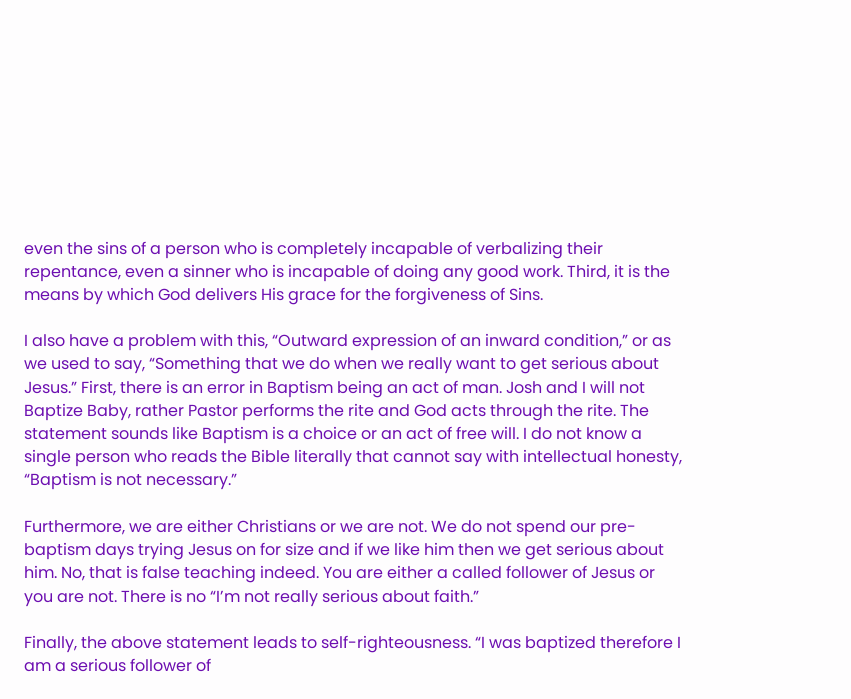even the sins of a person who is completely incapable of verbalizing their repentance, even a sinner who is incapable of doing any good work. Third, it is the means by which God delivers His grace for the forgiveness of Sins.

I also have a problem with this, “Outward expression of an inward condition,” or as we used to say, “Something that we do when we really want to get serious about Jesus.” First, there is an error in Baptism being an act of man. Josh and I will not Baptize Baby, rather Pastor performs the rite and God acts through the rite. The statement sounds like Baptism is a choice or an act of free will. I do not know a single person who reads the Bible literally that cannot say with intellectual honesty, “Baptism is not necessary.”

Furthermore, we are either Christians or we are not. We do not spend our pre-baptism days trying Jesus on for size and if we like him then we get serious about him. No, that is false teaching indeed. You are either a called follower of Jesus or you are not. There is no “I’m not really serious about faith.”

Finally, the above statement leads to self-righteousness. “I was baptized therefore I am a serious follower of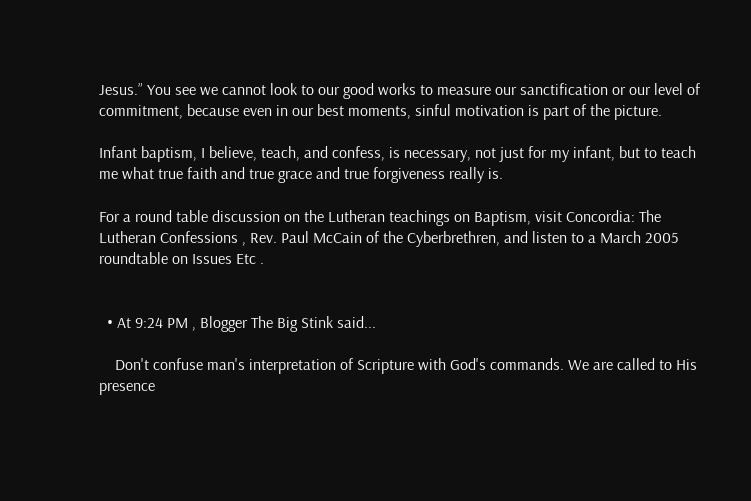Jesus.” You see we cannot look to our good works to measure our sanctification or our level of commitment, because even in our best moments, sinful motivation is part of the picture.

Infant baptism, I believe, teach, and confess, is necessary, not just for my infant, but to teach me what true faith and true grace and true forgiveness really is.

For a round table discussion on the Lutheran teachings on Baptism, visit Concordia: The Lutheran Confessions , Rev. Paul McCain of the Cyberbrethren, and listen to a March 2005 roundtable on Issues Etc .


  • At 9:24 PM , Blogger The Big Stink said...

    Don't confuse man's interpretation of Scripture with God's commands. We are called to His presence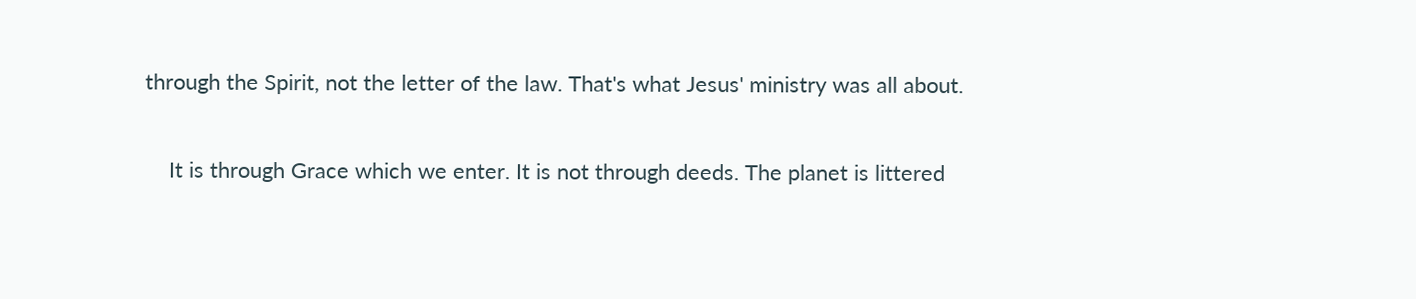through the Spirit, not the letter of the law. That's what Jesus' ministry was all about.

    It is through Grace which we enter. It is not through deeds. The planet is littered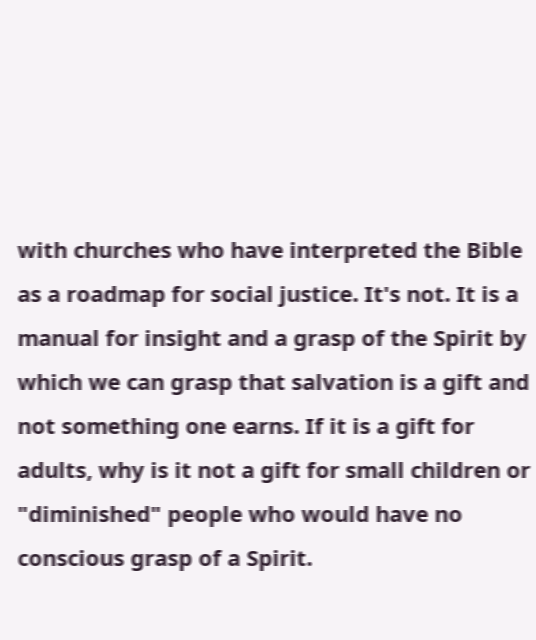with churches who have interpreted the Bible as a roadmap for social justice. It's not. It is a manual for insight and a grasp of the Spirit by which we can grasp that salvation is a gift and not something one earns. If it is a gift for adults, why is it not a gift for small children or "diminished" people who would have no conscious grasp of a Spirit.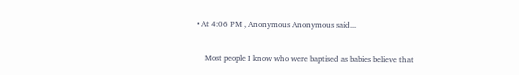• At 4:06 PM , Anonymous Anonymous said...

    Most people I know who were baptised as babies believe that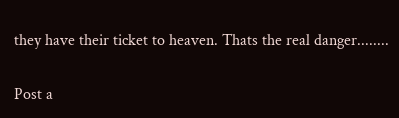they have their ticket to heaven. Thats the real danger........


Post a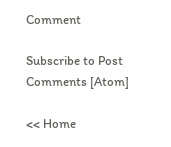Comment

Subscribe to Post Comments [Atom]

<< Home